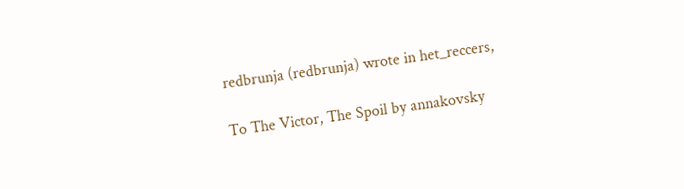redbrunja (redbrunja) wrote in het_reccers,

To The Victor, The Spoil by annakovsky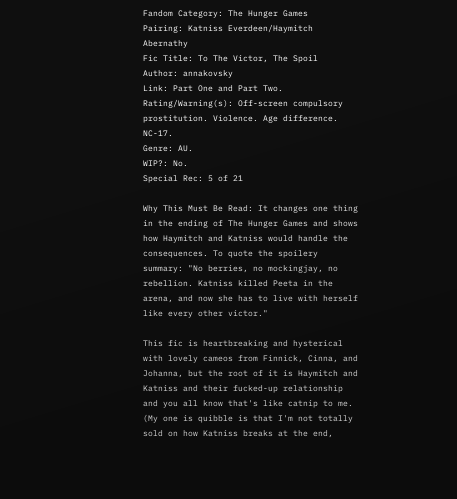Fandom Category: The Hunger Games
Pairing: Katniss Everdeen/Haymitch Abernathy
Fic Title: To The Victor, The Spoil
Author: annakovsky
Link: Part One and Part Two.
Rating/Warning(s): Off-screen compulsory prostitution. Violence. Age difference. NC-17.
Genre: AU.
WIP?: No.
Special Rec: 5 of 21

Why This Must Be Read: It changes one thing in the ending of The Hunger Games and shows how Haymitch and Katniss would handle the consequences. To quote the spoilery summary: "No berries, no mockingjay, no rebellion. Katniss killed Peeta in the arena, and now she has to live with herself like every other victor."

This fic is heartbreaking and hysterical with lovely cameos from Finnick, Cinna, and Johanna, but the root of it is Haymitch and Katniss and their fucked-up relationship and you all know that's like catnip to me. (My one is quibble is that I'm not totally sold on how Katniss breaks at the end,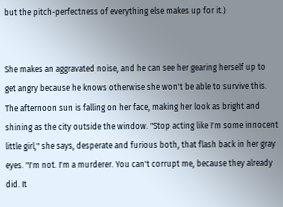but the pitch-perfectness of everything else makes up for it.)


She makes an aggravated noise, and he can see her gearing herself up to get angry because he knows otherwise she won't be able to survive this. The afternoon sun is falling on her face, making her look as bright and shining as the city outside the window. "Stop acting like I'm some innocent little girl," she says, desperate and furious both, that flash back in her gray eyes. "I'm not. I'm a murderer. You can't corrupt me, because they already did. It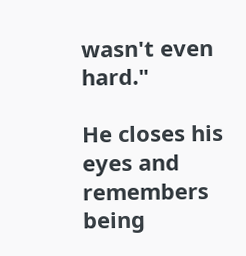wasn't even hard."

He closes his eyes and remembers being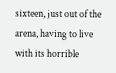sixteen, just out of the arena, having to live with its horrible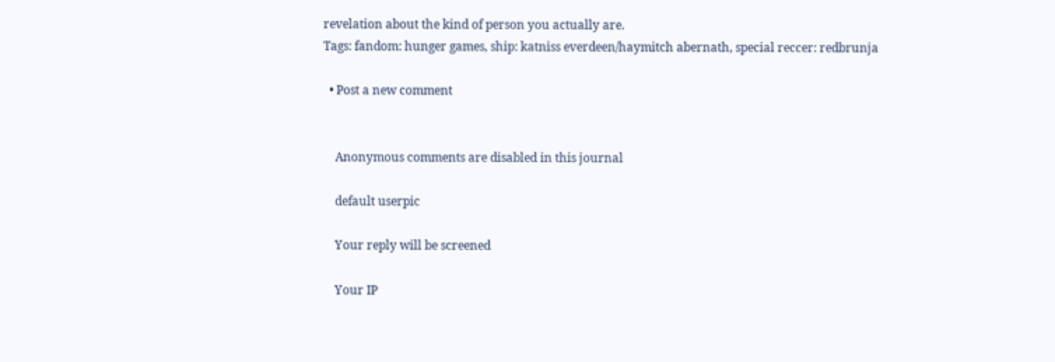revelation about the kind of person you actually are.
Tags: fandom: hunger games, ship: katniss everdeen/haymitch abernath, special reccer: redbrunja

  • Post a new comment


    Anonymous comments are disabled in this journal

    default userpic

    Your reply will be screened

    Your IP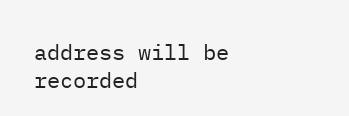address will be recorded